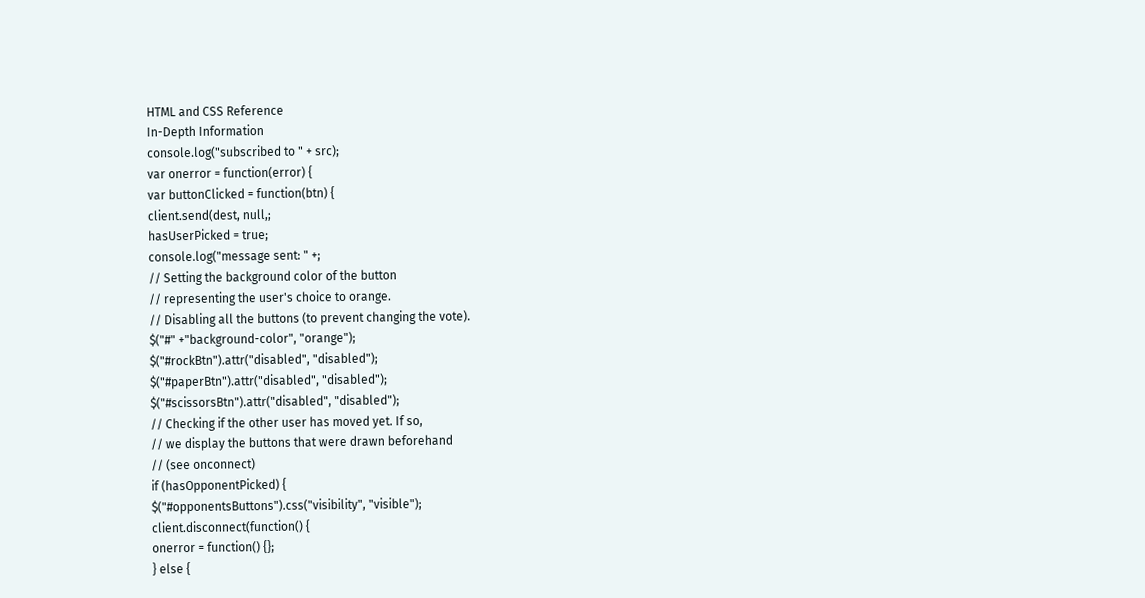HTML and CSS Reference
In-Depth Information
console.log("subscribed to " + src);
var onerror = function(error) {
var buttonClicked = function(btn) {
client.send(dest, null,;
hasUserPicked = true;
console.log("message sent: " +;
// Setting the background color of the button
// representing the user's choice to orange.
// Disabling all the buttons (to prevent changing the vote).
$("#" +"background-color", "orange");
$("#rockBtn").attr("disabled", "disabled");
$("#paperBtn").attr("disabled", "disabled");
$("#scissorsBtn").attr("disabled", "disabled");
// Checking if the other user has moved yet. If so,
// we display the buttons that were drawn beforehand
// (see onconnect)
if (hasOpponentPicked) {
$("#opponentsButtons").css("visibility", "visible");
client.disconnect(function() {
onerror = function() {};
} else {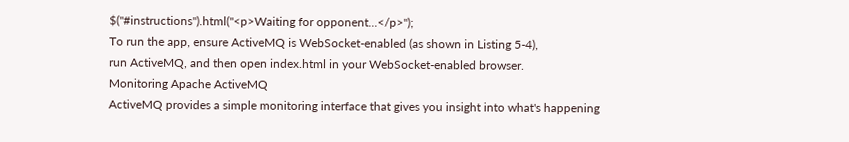$("#instructions").html("<p>Waiting for opponent...</p>");
To run the app, ensure ActiveMQ is WebSocket-enabled (as shown in Listing 5-4),
run ActiveMQ, and then open index.html in your WebSocket-enabled browser.
Monitoring Apache ActiveMQ
ActiveMQ provides a simple monitoring interface that gives you insight into what's happening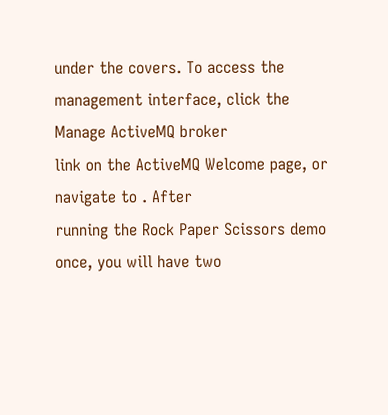under the covers. To access the management interface, click the Manage ActiveMQ broker
link on the ActiveMQ Welcome page, or navigate to . After
running the Rock Paper Scissors demo once, you will have two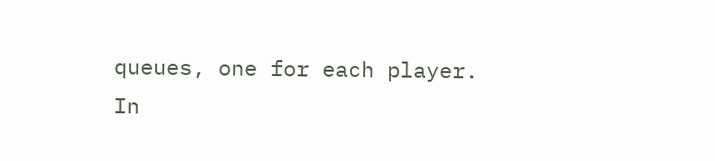queues, one for each player.
In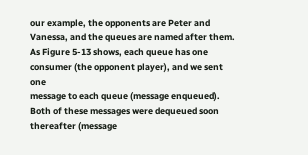our example, the opponents are Peter and Vanessa, and the queues are named after them.
As Figure 5-13 shows, each queue has one consumer (the opponent player), and we sent one
message to each queue (message enqueued). Both of these messages were dequeued soon
thereafter (message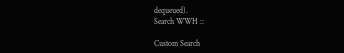dequeued).
Search WWH ::

Custom Search